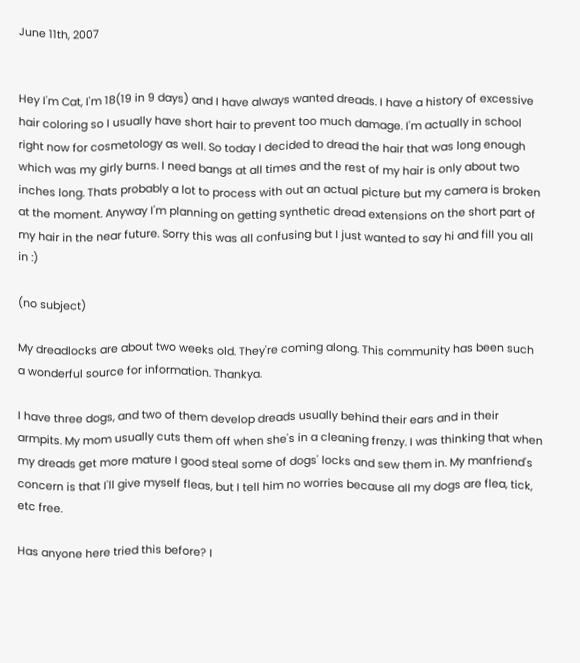June 11th, 2007


Hey I'm Cat, I'm 18(19 in 9 days) and I have always wanted dreads. I have a history of excessive hair coloring so I usually have short hair to prevent too much damage. I'm actually in school right now for cosmetology as well. So today I decided to dread the hair that was long enough which was my girly burns. I need bangs at all times and the rest of my hair is only about two inches long. Thats probably a lot to process with out an actual picture but my camera is broken at the moment. Anyway I'm planning on getting synthetic dread extensions on the short part of my hair in the near future. Sorry this was all confusing but I just wanted to say hi and fill you all in :)

(no subject)

My dreadlocks are about two weeks old. They're coming along. This community has been such a wonderful source for information. Thankya.

I have three dogs, and two of them develop dreads usually behind their ears and in their armpits. My mom usually cuts them off when she's in a cleaning frenzy. I was thinking that when my dreads get more mature I good steal some of dogs' locks and sew them in. My manfriend's concern is that I'll give myself fleas, but I tell him no worries because all my dogs are flea, tick, etc free.

Has anyone here tried this before? I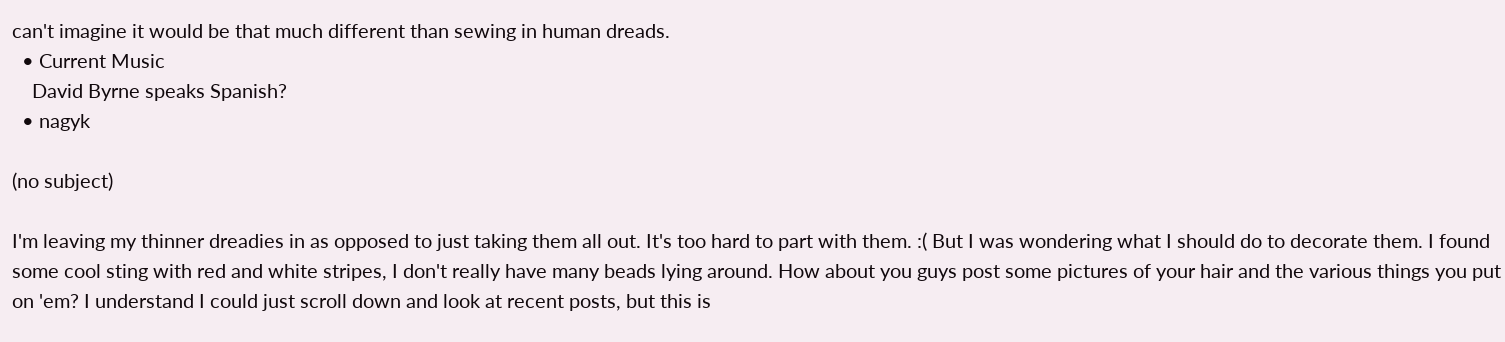can't imagine it would be that much different than sewing in human dreads.
  • Current Music
    David Byrne speaks Spanish?
  • nagyk

(no subject)

I'm leaving my thinner dreadies in as opposed to just taking them all out. It's too hard to part with them. :( But I was wondering what I should do to decorate them. I found some cool sting with red and white stripes, I don't really have many beads lying around. How about you guys post some pictures of your hair and the various things you put on 'em? I understand I could just scroll down and look at recent posts, but this is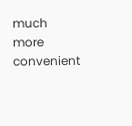much more convenient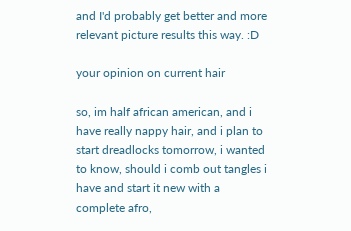and I'd probably get better and more relevant picture results this way. :D

your opinion on current hair

so, im half african american, and i have really nappy hair, and i plan to start dreadlocks tomorrow, i wanted to know, should i comb out tangles i have and start it new with a complete afro,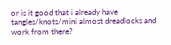or is it good that i already have tangles/knots/mini almost dreadlocks and work from there?